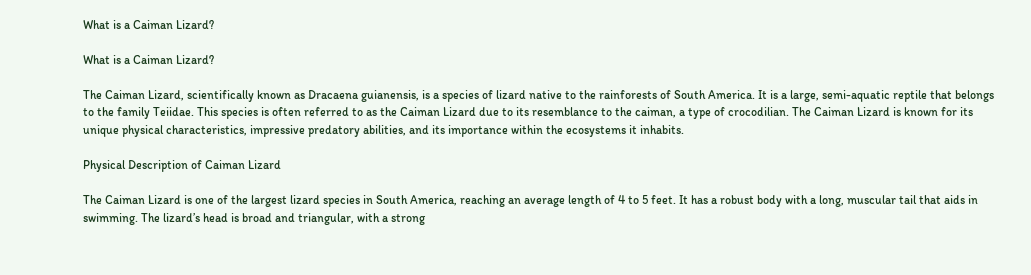What is a Caiman Lizard?

What is a Caiman Lizard?

The Caiman Lizard, scientifically known as Dracaena guianensis, is a species of lizard native to the rainforests of South America. It is a large, semi-aquatic reptile that belongs to the family Teiidae. This species is often referred to as the Caiman Lizard due to its resemblance to the caiman, a type of crocodilian. The Caiman Lizard is known for its unique physical characteristics, impressive predatory abilities, and its importance within the ecosystems it inhabits.

Physical Description of Caiman Lizard

The Caiman Lizard is one of the largest lizard species in South America, reaching an average length of 4 to 5 feet. It has a robust body with a long, muscular tail that aids in swimming. The lizard’s head is broad and triangular, with a strong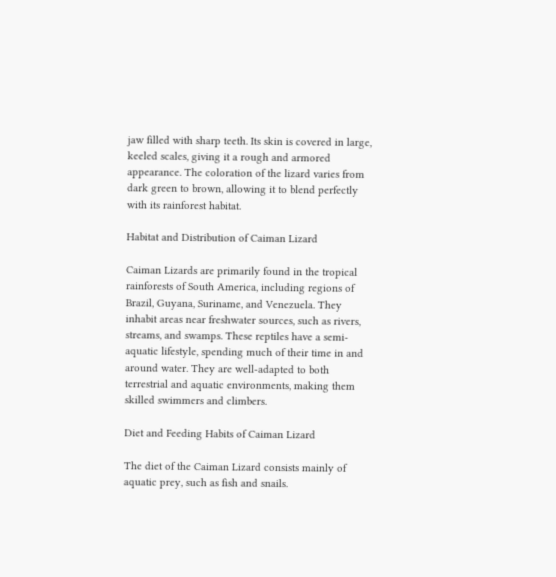jaw filled with sharp teeth. Its skin is covered in large, keeled scales, giving it a rough and armored appearance. The coloration of the lizard varies from dark green to brown, allowing it to blend perfectly with its rainforest habitat.

Habitat and Distribution of Caiman Lizard

Caiman Lizards are primarily found in the tropical rainforests of South America, including regions of Brazil, Guyana, Suriname, and Venezuela. They inhabit areas near freshwater sources, such as rivers, streams, and swamps. These reptiles have a semi-aquatic lifestyle, spending much of their time in and around water. They are well-adapted to both terrestrial and aquatic environments, making them skilled swimmers and climbers.

Diet and Feeding Habits of Caiman Lizard

The diet of the Caiman Lizard consists mainly of aquatic prey, such as fish and snails.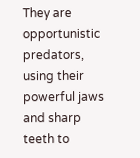They are opportunistic predators, using their powerful jaws and sharp teeth to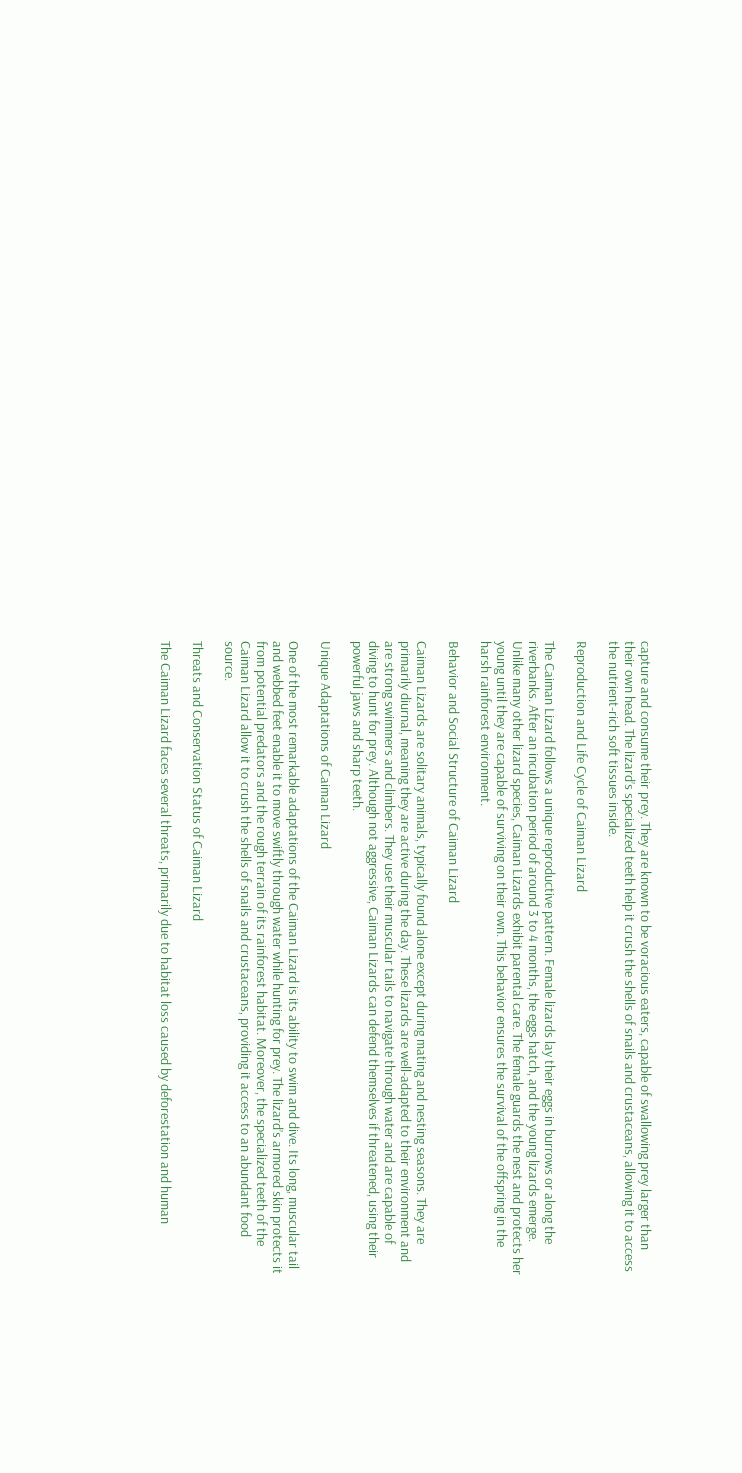capture and consume their prey. They are known to be voracious eaters, capable of swallowing prey larger than their own head. The lizard’s specialized teeth help it crush the shells of snails and crustaceans, allowing it to access the nutrient-rich soft tissues inside.

Reproduction and Life Cycle of Caiman Lizard

The Caiman Lizard follows a unique reproductive pattern. Female lizards lay their eggs in burrows or along the riverbanks. After an incubation period of around 3 to 4 months, the eggs hatch, and the young lizards emerge. Unlike many other lizard species, Caiman Lizards exhibit parental care. The female guards the nest and protects her young until they are capable of surviving on their own. This behavior ensures the survival of the offspring in the harsh rainforest environment.

Behavior and Social Structure of Caiman Lizard

Caiman Lizards are solitary animals, typically found alone except during mating and nesting seasons. They are primarily diurnal, meaning they are active during the day. These lizards are well-adapted to their environment and are strong swimmers and climbers. They use their muscular tails to navigate through water and are capable of diving to hunt for prey. Although not aggressive, Caiman Lizards can defend themselves if threatened, using their powerful jaws and sharp teeth.

Unique Adaptations of Caiman Lizard

One of the most remarkable adaptations of the Caiman Lizard is its ability to swim and dive. Its long, muscular tail and webbed feet enable it to move swiftly through water while hunting for prey. The lizard’s armored skin protects it from potential predators and the rough terrain of its rainforest habitat. Moreover, the specialized teeth of the Caiman Lizard allow it to crush the shells of snails and crustaceans, providing it access to an abundant food source.

Threats and Conservation Status of Caiman Lizard

The Caiman Lizard faces several threats, primarily due to habitat loss caused by deforestation and human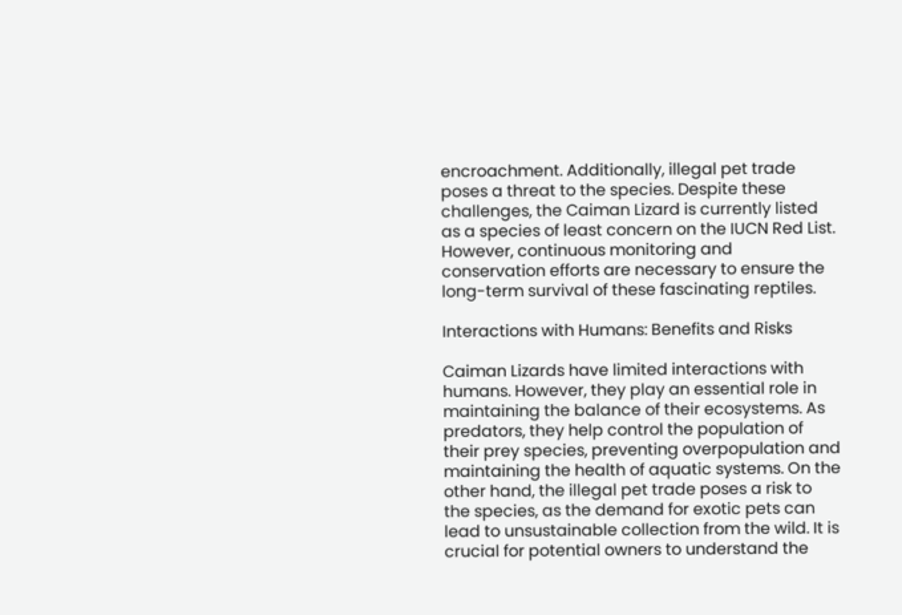encroachment. Additionally, illegal pet trade poses a threat to the species. Despite these challenges, the Caiman Lizard is currently listed as a species of least concern on the IUCN Red List. However, continuous monitoring and conservation efforts are necessary to ensure the long-term survival of these fascinating reptiles.

Interactions with Humans: Benefits and Risks

Caiman Lizards have limited interactions with humans. However, they play an essential role in maintaining the balance of their ecosystems. As predators, they help control the population of their prey species, preventing overpopulation and maintaining the health of aquatic systems. On the other hand, the illegal pet trade poses a risk to the species, as the demand for exotic pets can lead to unsustainable collection from the wild. It is crucial for potential owners to understand the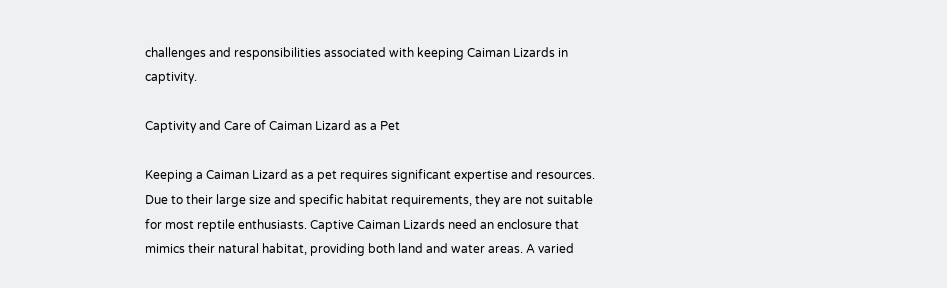challenges and responsibilities associated with keeping Caiman Lizards in captivity.

Captivity and Care of Caiman Lizard as a Pet

Keeping a Caiman Lizard as a pet requires significant expertise and resources. Due to their large size and specific habitat requirements, they are not suitable for most reptile enthusiasts. Captive Caiman Lizards need an enclosure that mimics their natural habitat, providing both land and water areas. A varied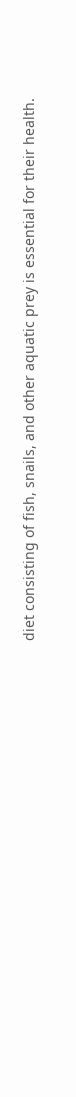diet consisting of fish, snails, and other aquatic prey is essential for their health.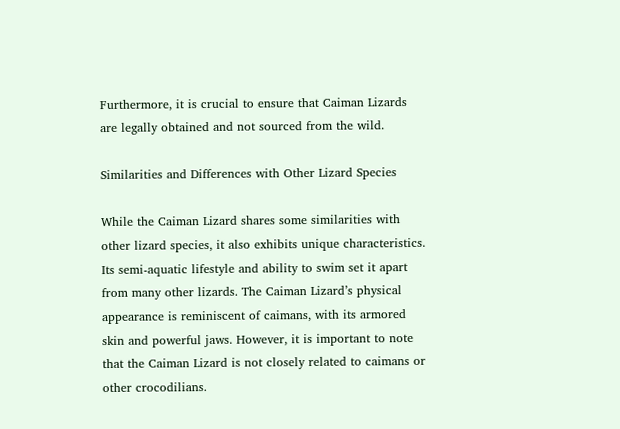Furthermore, it is crucial to ensure that Caiman Lizards are legally obtained and not sourced from the wild.

Similarities and Differences with Other Lizard Species

While the Caiman Lizard shares some similarities with other lizard species, it also exhibits unique characteristics. Its semi-aquatic lifestyle and ability to swim set it apart from many other lizards. The Caiman Lizard’s physical appearance is reminiscent of caimans, with its armored skin and powerful jaws. However, it is important to note that the Caiman Lizard is not closely related to caimans or other crocodilians.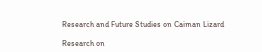Research and Future Studies on Caiman Lizard

Research on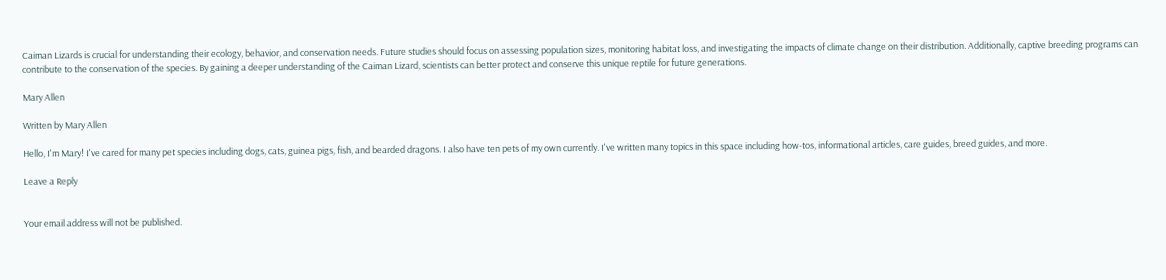Caiman Lizards is crucial for understanding their ecology, behavior, and conservation needs. Future studies should focus on assessing population sizes, monitoring habitat loss, and investigating the impacts of climate change on their distribution. Additionally, captive breeding programs can contribute to the conservation of the species. By gaining a deeper understanding of the Caiman Lizard, scientists can better protect and conserve this unique reptile for future generations.

Mary Allen

Written by Mary Allen

Hello, I'm Mary! I've cared for many pet species including dogs, cats, guinea pigs, fish, and bearded dragons. I also have ten pets of my own currently. I've written many topics in this space including how-tos, informational articles, care guides, breed guides, and more.

Leave a Reply


Your email address will not be published.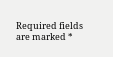Required fields are marked *